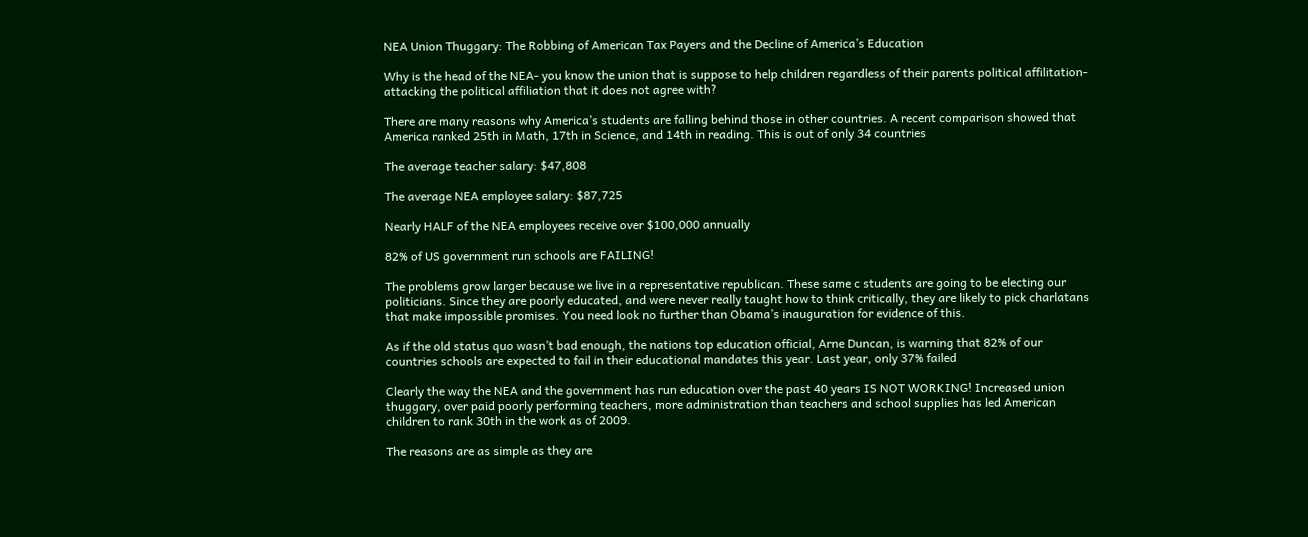NEA Union Thuggary: The Robbing of American Tax Payers and the Decline of America’s Education

Why is the head of the NEA- you know the union that is suppose to help children regardless of their parents political affilitation-attacking the political affiliation that it does not agree with?

There are many reasons why America’s students are falling behind those in other countries. A recent comparison showed that America ranked 25th in Math, 17th in Science, and 14th in reading. This is out of only 34 countries

The average teacher salary: $47,808

The average NEA employee salary: $87,725

Nearly HALF of the NEA employees receive over $100,000 annually

82% of US government run schools are FAILING!

The problems grow larger because we live in a representative republican. These same c students are going to be electing our politicians. Since they are poorly educated, and were never really taught how to think critically, they are likely to pick charlatans that make impossible promises. You need look no further than Obama’s inauguration for evidence of this.

As if the old status quo wasn’t bad enough, the nations top education official, Arne Duncan, is warning that 82% of our countries schools are expected to fail in their educational mandates this year. Last year, only 37% failed

Clearly the way the NEA and the government has run education over the past 40 years IS NOT WORKING! Increased union thuggary, over paid poorly performing teachers, more administration than teachers and school supplies has led American children to rank 30th in the work as of 2009.

The reasons are as simple as they are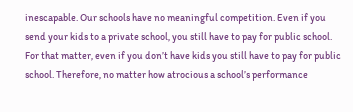inescapable. Our schools have no meaningful competition. Even if you send your kids to a private school, you still have to pay for public school. For that matter, even if you don’t have kids you still have to pay for public school. Therefore, no matter how atrocious a school’s performance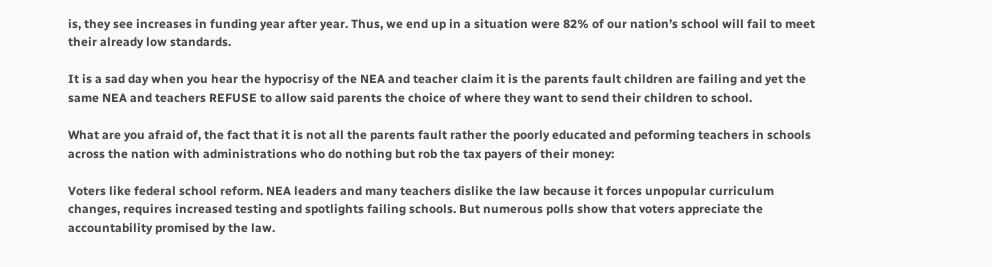is, they see increases in funding year after year. Thus, we end up in a situation were 82% of our nation’s school will fail to meet their already low standards.

It is a sad day when you hear the hypocrisy of the NEA and teacher claim it is the parents fault children are failing and yet the same NEA and teachers REFUSE to allow said parents the choice of where they want to send their children to school.

What are you afraid of, the fact that it is not all the parents fault rather the poorly educated and peforming teachers in schools across the nation with administrations who do nothing but rob the tax payers of their money:

Voters like federal school reform. NEA leaders and many teachers dislike the law because it forces unpopular curriculum changes, requires increased testing and spotlights failing schools. But numerous polls show that voters appreciate the accountability promised by the law.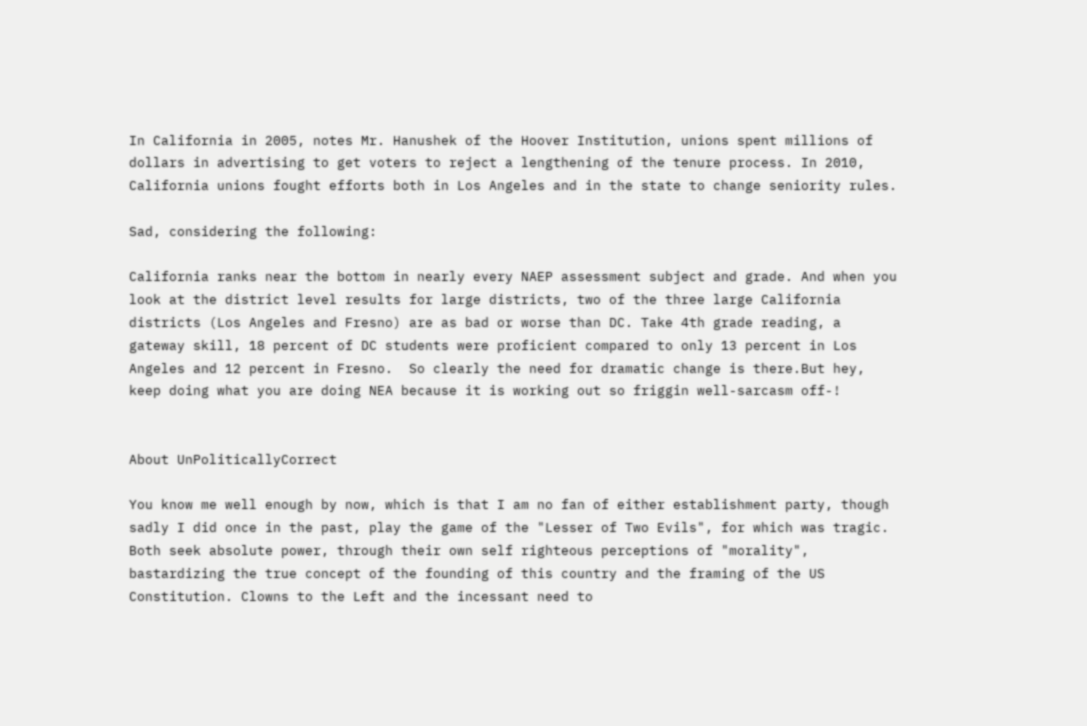In California in 2005, notes Mr. Hanushek of the Hoover Institution, unions spent millions of dollars in advertising to get voters to reject a lengthening of the tenure process. In 2010, California unions fought efforts both in Los Angeles and in the state to change seniority rules.

Sad, considering the following:

California ranks near the bottom in nearly every NAEP assessment subject and grade. And when you look at the district level results for large districts, two of the three large California districts (Los Angeles and Fresno) are as bad or worse than DC. Take 4th grade reading, a gateway skill, 18 percent of DC students were proficient compared to only 13 percent in Los Angeles and 12 percent in Fresno.  So clearly the need for dramatic change is there.But hey, keep doing what you are doing NEA because it is working out so friggin well-sarcasm off-!


About UnPoliticallyCorrect

You know me well enough by now, which is that I am no fan of either establishment party, though sadly I did once in the past, play the game of the "Lesser of Two Evils", for which was tragic. Both seek absolute power, through their own self righteous perceptions of "morality", bastardizing the true concept of the founding of this country and the framing of the US Constitution. Clowns to the Left and the incessant need to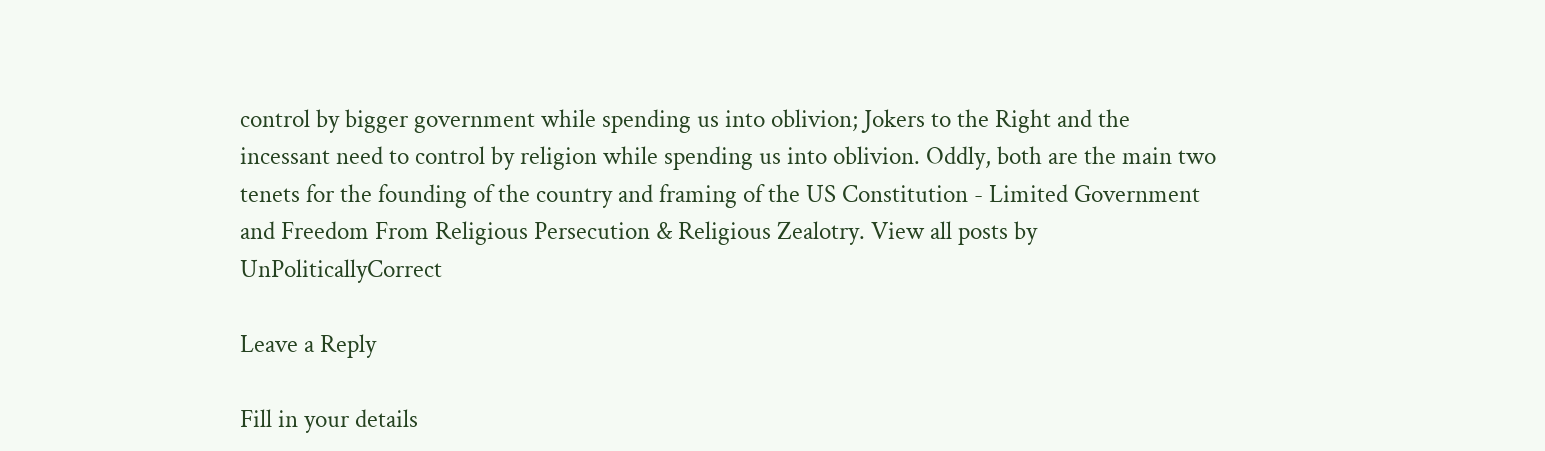control by bigger government while spending us into oblivion; Jokers to the Right and the incessant need to control by religion while spending us into oblivion. Oddly, both are the main two tenets for the founding of the country and framing of the US Constitution - Limited Government and Freedom From Religious Persecution & Religious Zealotry. View all posts by UnPoliticallyCorrect

Leave a Reply

Fill in your details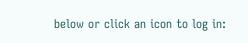below or click an icon to log in: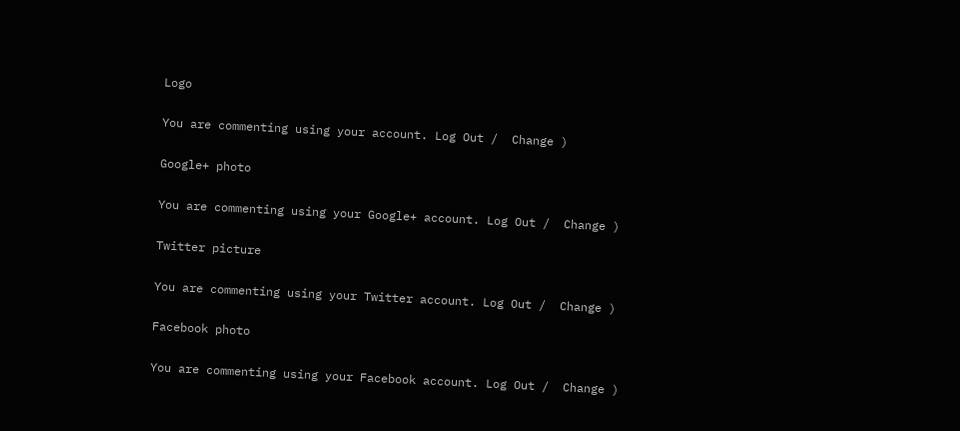Logo

You are commenting using your account. Log Out /  Change )

Google+ photo

You are commenting using your Google+ account. Log Out /  Change )

Twitter picture

You are commenting using your Twitter account. Log Out /  Change )

Facebook photo

You are commenting using your Facebook account. Log Out /  Change )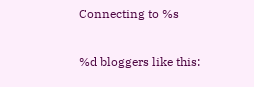Connecting to %s

%d bloggers like this: